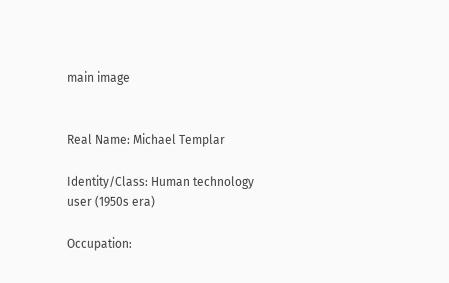main image


Real Name: Michael Templar

Identity/Class: Human technology user (1950s era)

Occupation: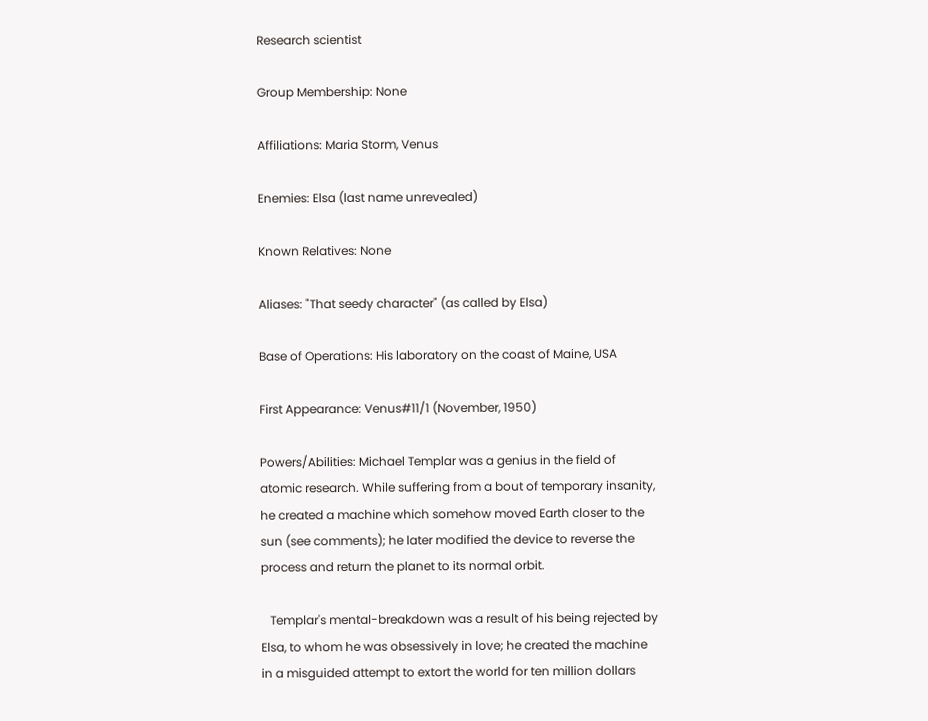Research scientist

Group Membership: None

Affiliations: Maria Storm, Venus

Enemies: Elsa (last name unrevealed)

Known Relatives: None

Aliases: "That seedy character" (as called by Elsa)

Base of Operations: His laboratory on the coast of Maine, USA

First Appearance: Venus#11/1 (November, 1950)

Powers/Abilities: Michael Templar was a genius in the field of atomic research. While suffering from a bout of temporary insanity, he created a machine which somehow moved Earth closer to the sun (see comments); he later modified the device to reverse the process and return the planet to its normal orbit.

   Templar's mental-breakdown was a result of his being rejected by Elsa, to whom he was obsessively in love; he created the machine in a misguided attempt to extort the world for ten million dollars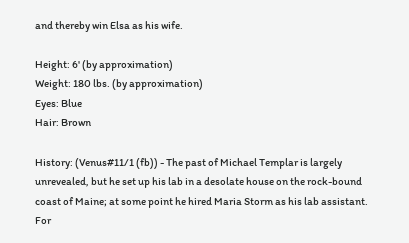and thereby win Elsa as his wife.

Height: 6' (by approximation)
Weight: 180 lbs. (by approximation)
Eyes: Blue
Hair: Brown

History: (Venus#11/1 (fb)) - The past of Michael Templar is largely unrevealed, but he set up his lab in a desolate house on the rock-bound coast of Maine; at some point he hired Maria Storm as his lab assistant. For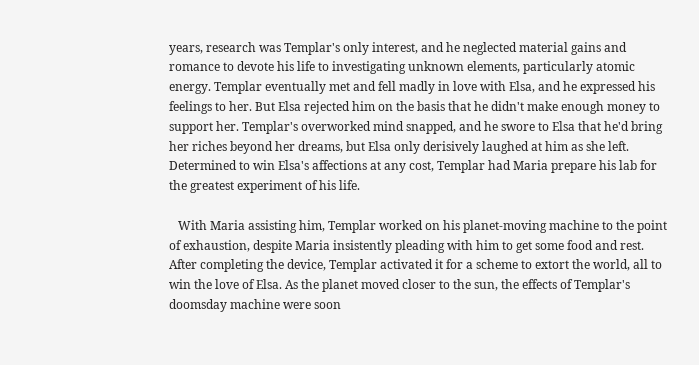years, research was Templar's only interest, and he neglected material gains and romance to devote his life to investigating unknown elements, particularly atomic energy. Templar eventually met and fell madly in love with Elsa, and he expressed his feelings to her. But Elsa rejected him on the basis that he didn't make enough money to support her. Templar's overworked mind snapped, and he swore to Elsa that he'd bring her riches beyond her dreams, but Elsa only derisively laughed at him as she left.  Determined to win Elsa's affections at any cost, Templar had Maria prepare his lab for the greatest experiment of his life.

   With Maria assisting him, Templar worked on his planet-moving machine to the point of exhaustion, despite Maria insistently pleading with him to get some food and rest. After completing the device, Templar activated it for a scheme to extort the world, all to win the love of Elsa. As the planet moved closer to the sun, the effects of Templar's doomsday machine were soon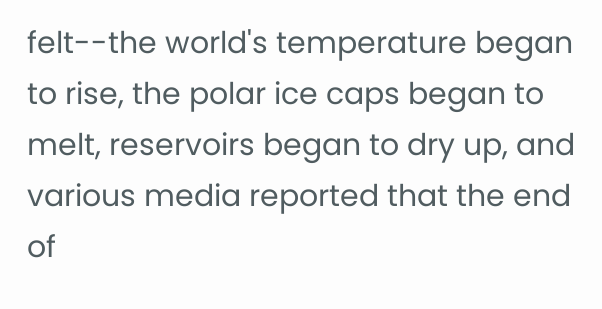felt--the world's temperature began to rise, the polar ice caps began to melt, reservoirs began to dry up, and various media reported that the end of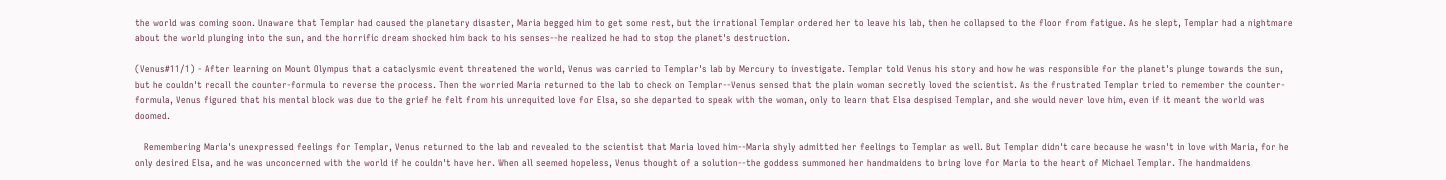the world was coming soon. Unaware that Templar had caused the planetary disaster, Maria begged him to get some rest, but the irrational Templar ordered her to leave his lab, then he collapsed to the floor from fatigue. As he slept, Templar had a nightmare about the world plunging into the sun, and the horrific dream shocked him back to his senses--he realized he had to stop the planet's destruction.

(Venus#11/1) - After learning on Mount Olympus that a cataclysmic event threatened the world, Venus was carried to Templar's lab by Mercury to investigate. Templar told Venus his story and how he was responsible for the planet's plunge towards the sun, but he couldn't recall the counter-formula to reverse the process. Then the worried Maria returned to the lab to check on Templar--Venus sensed that the plain woman secretly loved the scientist. As the frustrated Templar tried to remember the counter-formula, Venus figured that his mental block was due to the grief he felt from his unrequited love for Elsa, so she departed to speak with the woman, only to learn that Elsa despised Templar, and she would never love him, even if it meant the world was doomed.

   Remembering Maria's unexpressed feelings for Templar, Venus returned to the lab and revealed to the scientist that Maria loved him--Maria shyly admitted her feelings to Templar as well. But Templar didn't care because he wasn't in love with Maria, for he only desired Elsa, and he was unconcerned with the world if he couldn't have her. When all seemed hopeless, Venus thought of a solution--the goddess summoned her handmaidens to bring love for Maria to the heart of Michael Templar. The handmaidens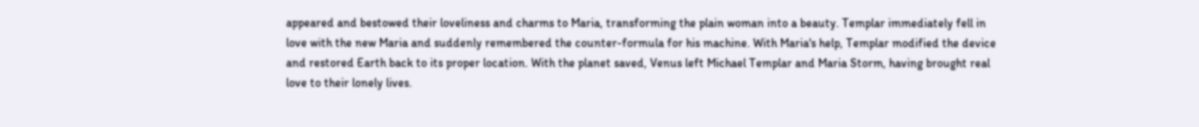appeared and bestowed their loveliness and charms to Maria, transforming the plain woman into a beauty. Templar immediately fell in love with the new Maria and suddenly remembered the counter-formula for his machine. With Maria's help, Templar modified the device and restored Earth back to its proper location. With the planet saved, Venus left Michael Templar and Maria Storm, having brought real love to their lonely lives.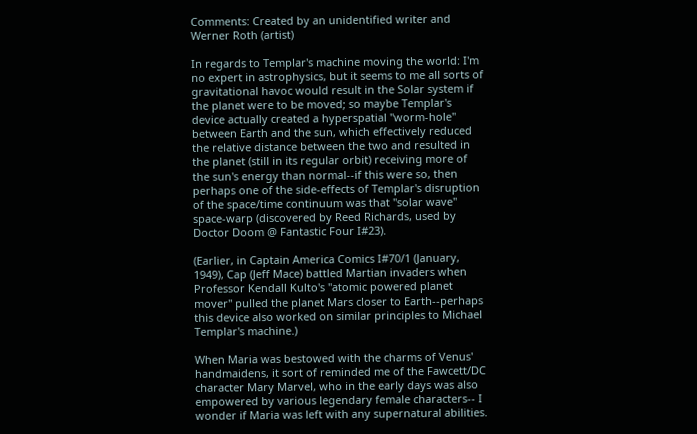Comments: Created by an unidentified writer and Werner Roth (artist)

In regards to Templar's machine moving the world: I'm no expert in astrophysics, but it seems to me all sorts of gravitational havoc would result in the Solar system if the planet were to be moved; so maybe Templar's device actually created a hyperspatial "worm-hole" between Earth and the sun, which effectively reduced the relative distance between the two and resulted in the planet (still in its regular orbit) receiving more of the sun's energy than normal--if this were so, then perhaps one of the side-effects of Templar's disruption of the space/time continuum was that "solar wave" space-warp (discovered by Reed Richards, used by Doctor Doom @ Fantastic Four I#23).

(Earlier, in Captain America Comics I#70/1 (January, 1949), Cap (Jeff Mace) battled Martian invaders when Professor Kendall Kulto's "atomic powered planet mover" pulled the planet Mars closer to Earth--perhaps this device also worked on similar principles to Michael Templar's machine.)

When Maria was bestowed with the charms of Venus' handmaidens, it sort of reminded me of the Fawcett/DC character Mary Marvel, who in the early days was also empowered by various legendary female characters-- I wonder if Maria was left with any supernatural abilities.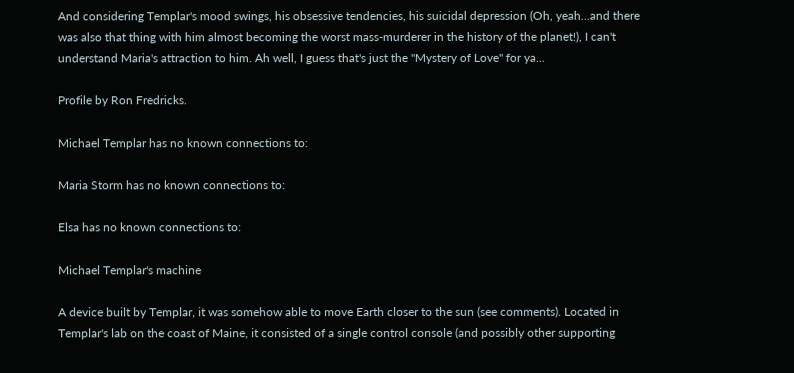And considering Templar's mood swings, his obsessive tendencies, his suicidal depression (Oh, yeah...and there was also that thing with him almost becoming the worst mass-murderer in the history of the planet!), I can't understand Maria's attraction to him. Ah well, I guess that's just the "Mystery of Love" for ya...

Profile by Ron Fredricks.

Michael Templar has no known connections to:

Maria Storm has no known connections to:

Elsa has no known connections to:

Michael Templar's machine

A device built by Templar, it was somehow able to move Earth closer to the sun (see comments). Located in Templar's lab on the coast of Maine, it consisted of a single control console (and possibly other supporting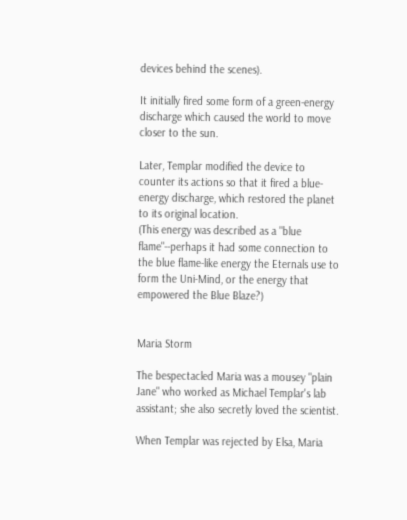devices behind the scenes).

It initially fired some form of a green-energy discharge which caused the world to move closer to the sun.

Later, Templar modified the device to counter its actions so that it fired a blue-energy discharge, which restored the planet to its original location.
(This energy was described as a "blue flame"--perhaps it had some connection to the blue flame-like energy the Eternals use to form the Uni-Mind, or the energy that empowered the Blue Blaze?)


Maria Storm

The bespectacled Maria was a mousey "plain Jane" who worked as Michael Templar's lab assistant; she also secretly loved the scientist.

When Templar was rejected by Elsa, Maria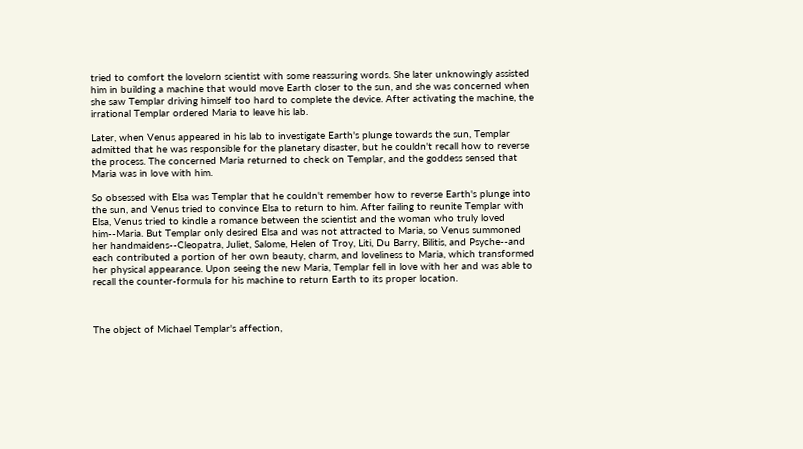tried to comfort the lovelorn scientist with some reassuring words. She later unknowingly assisted him in building a machine that would move Earth closer to the sun, and she was concerned when she saw Templar driving himself too hard to complete the device. After activating the machine, the irrational Templar ordered Maria to leave his lab.

Later, when Venus appeared in his lab to investigate Earth's plunge towards the sun, Templar admitted that he was responsible for the planetary disaster, but he couldn't recall how to reverse the process. The concerned Maria returned to check on Templar, and the goddess sensed that Maria was in love with him.

So obsessed with Elsa was Templar that he couldn't remember how to reverse Earth's plunge into the sun, and Venus tried to convince Elsa to return to him. After failing to reunite Templar with Elsa, Venus tried to kindle a romance between the scientist and the woman who truly loved him--Maria. But Templar only desired Elsa and was not attracted to Maria, so Venus summoned her handmaidens--Cleopatra, Juliet, Salome, Helen of Troy, Liti, Du Barry, Bilitis, and Psyche--and each contributed a portion of her own beauty, charm, and loveliness to Maria, which transformed her physical appearance. Upon seeing the new Maria, Templar fell in love with her and was able to recall the counter-formula for his machine to return Earth to its proper location.



The object of Michael Templar's affection,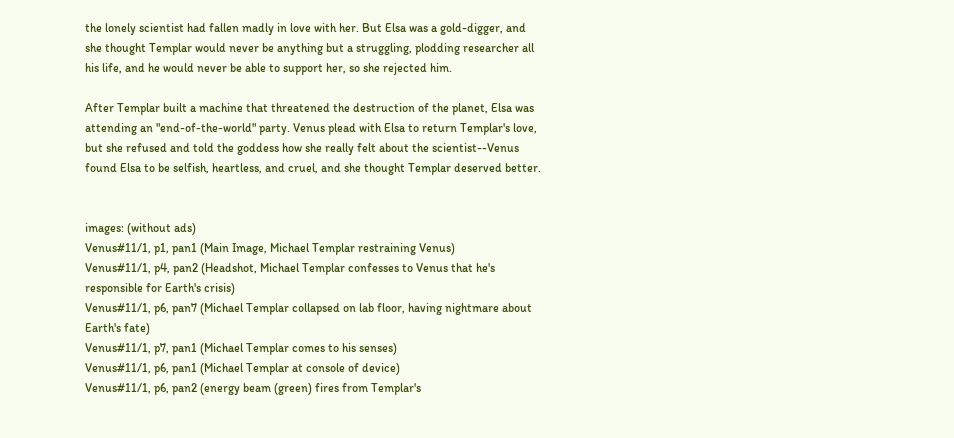the lonely scientist had fallen madly in love with her. But Elsa was a gold-digger, and she thought Templar would never be anything but a struggling, plodding researcher all his life, and he would never be able to support her, so she rejected him.

After Templar built a machine that threatened the destruction of the planet, Elsa was attending an "end-of-the-world" party. Venus plead with Elsa to return Templar's love, but she refused and told the goddess how she really felt about the scientist--Venus found Elsa to be selfish, heartless, and cruel, and she thought Templar deserved better.


images: (without ads)
Venus#11/1, p1, pan1 (Main Image, Michael Templar restraining Venus)
Venus#11/1, p4, pan2 (Headshot, Michael Templar confesses to Venus that he's responsible for Earth's crisis)
Venus#11/1, p6, pan7 (Michael Templar collapsed on lab floor, having nightmare about Earth's fate)
Venus#11/1, p7, pan1 (Michael Templar comes to his senses)
Venus#11/1, p6, pan1 (Michael Templar at console of device)
Venus#11/1, p6, pan2 (energy beam (green) fires from Templar's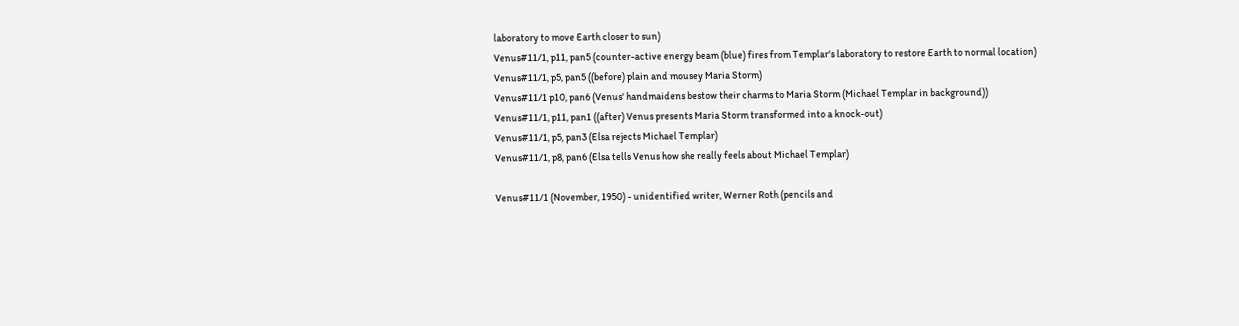laboratory to move Earth closer to sun)
Venus#11/1, p11, pan5 (counter-active energy beam (blue) fires from Templar's laboratory to restore Earth to normal location)
Venus#11/1, p5, pan5 ((before) plain and mousey Maria Storm)
Venus#11/1 p10, pan6 (Venus' handmaidens bestow their charms to Maria Storm (Michael Templar in background))
Venus#11/1, p11, pan1 ((after) Venus presents Maria Storm transformed into a knock-out)
Venus#11/1, p5, pan3 (Elsa rejects Michael Templar)
Venus#11/1, p8, pan6 (Elsa tells Venus how she really feels about Michael Templar)

Venus#11/1 (November, 1950) - unidentified writer, Werner Roth (pencils and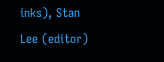inks), Stan Lee (editor)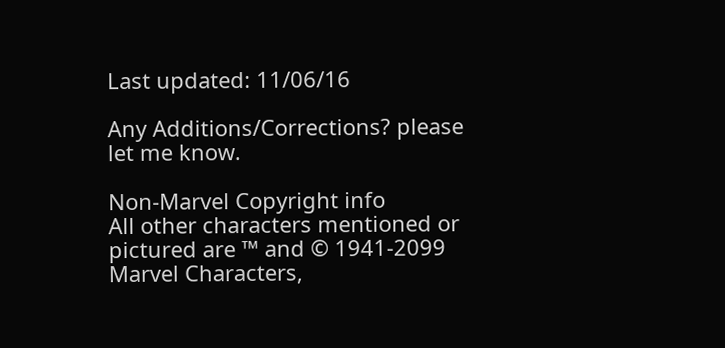Last updated: 11/06/16

Any Additions/Corrections? please let me know.

Non-Marvel Copyright info
All other characters mentioned or pictured are ™ and © 1941-2099 Marvel Characters,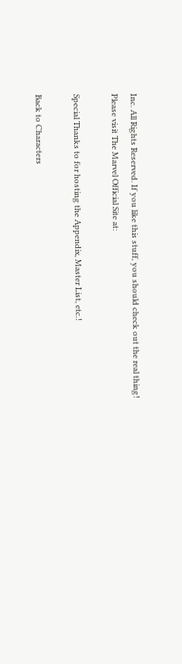Inc. All Rights Reserved. If you like this stuff, you should check out the real thing!
Please visit The Marvel Official Site at:

Special Thanks to for hosting the Appendix, Master List, etc.!

Back to Characters